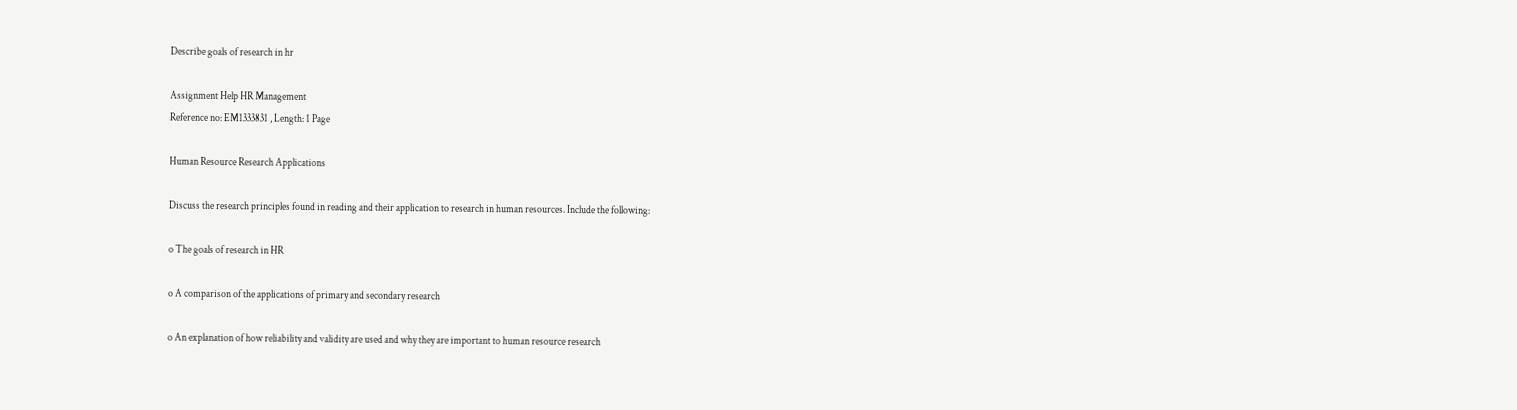Describe goals of research in hr

Assignment Help HR Management
Reference no: EM1333831 , Length: 1 Page

Human Resource Research Applications

Discuss the research principles found in reading and their application to research in human resources. Include the following:

o The goals of research in HR

o A comparison of the applications of primary and secondary research

o An explanation of how reliability and validity are used and why they are important to human resource research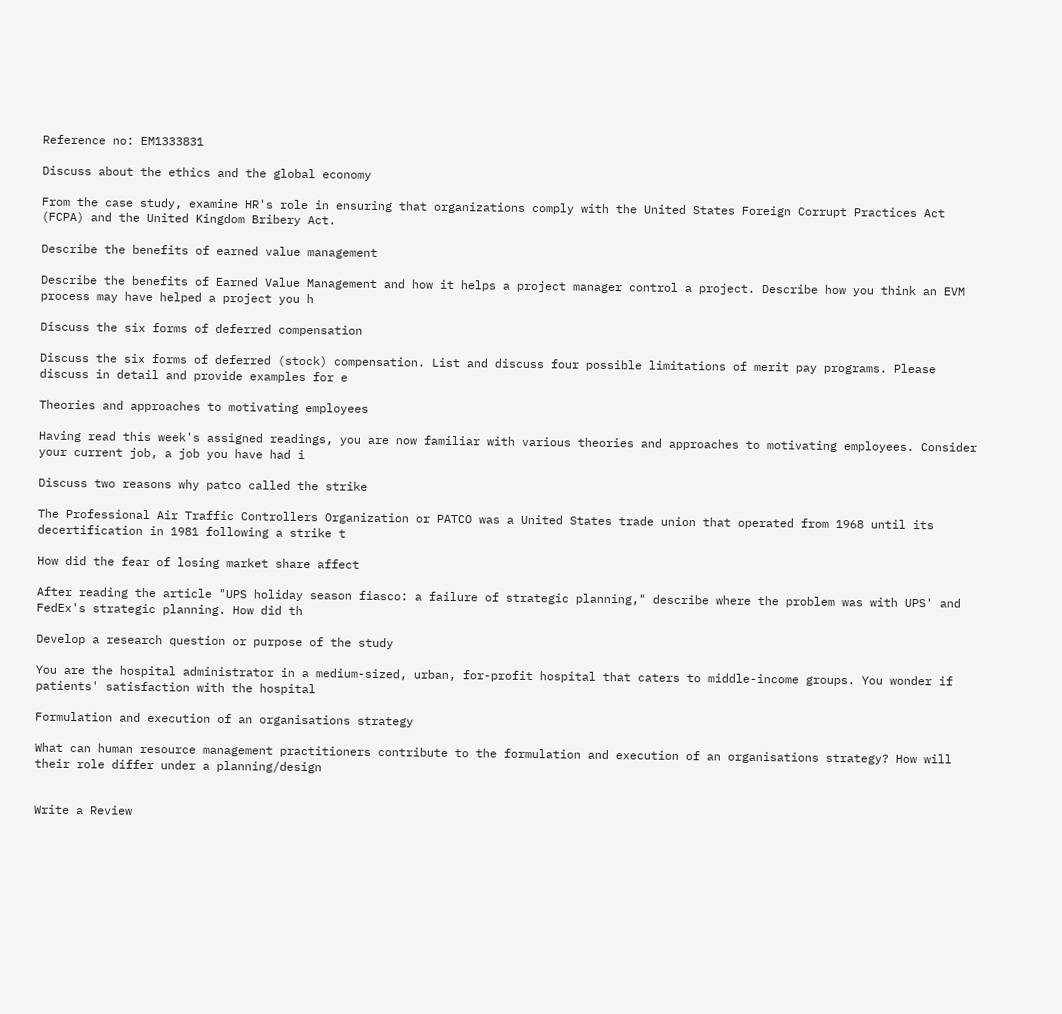Reference no: EM1333831

Discuss about the ethics and the global economy

From the case study, examine HR's role in ensuring that organizations comply with the United States Foreign Corrupt Practices Act (FCPA) and the United Kingdom Bribery Act.

Describe the benefits of earned value management

Describe the benefits of Earned Value Management and how it helps a project manager control a project. Describe how you think an EVM process may have helped a project you h

Discuss the six forms of deferred compensation

Discuss the six forms of deferred (stock) compensation. List and discuss four possible limitations of merit pay programs. Please discuss in detail and provide examples for e

Theories and approaches to motivating employees

Having read this week's assigned readings, you are now familiar with various theories and approaches to motivating employees. Consider your current job, a job you have had i

Discuss two reasons why patco called the strike

The Professional Air Traffic Controllers Organization or PATCO was a United States trade union that operated from 1968 until its decertification in 1981 following a strike t

How did the fear of losing market share affect

After reading the article "UPS holiday season fiasco: a failure of strategic planning," describe where the problem was with UPS' and FedEx's strategic planning. How did th

Develop a research question or purpose of the study

You are the hospital administrator in a medium-sized, urban, for-profit hospital that caters to middle-income groups. You wonder if patients' satisfaction with the hospital

Formulation and execution of an organisations strategy

What can human resource management practitioners contribute to the formulation and execution of an organisations strategy? How will their role differ under a planning/design


Write a Review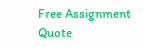Free Assignment Quote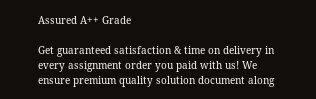Assured A++ Grade

Get guaranteed satisfaction & time on delivery in every assignment order you paid with us! We ensure premium quality solution document along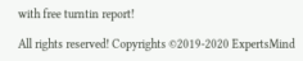with free turntin report!

All rights reserved! Copyrights ©2019-2020 ExpertsMind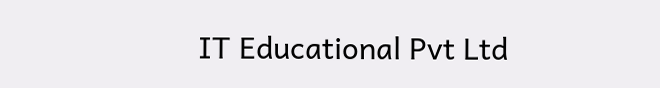IT Educational Pvt Ltd